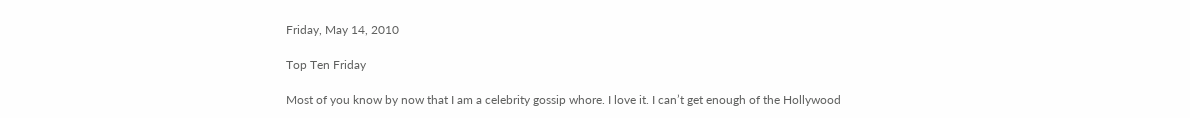Friday, May 14, 2010

Top Ten Friday

Most of you know by now that I am a celebrity gossip whore. I love it. I can’t get enough of the Hollywood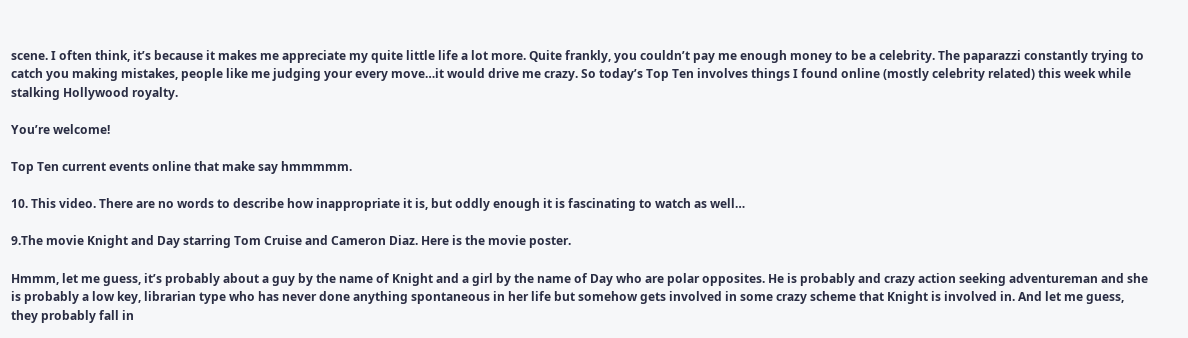scene. I often think, it’s because it makes me appreciate my quite little life a lot more. Quite frankly, you couldn’t pay me enough money to be a celebrity. The paparazzi constantly trying to catch you making mistakes, people like me judging your every move…it would drive me crazy. So today’s Top Ten involves things I found online (mostly celebrity related) this week while stalking Hollywood royalty.

You’re welcome!

Top Ten current events online that make say hmmmmm.

10. This video. There are no words to describe how inappropriate it is, but oddly enough it is fascinating to watch as well…

9.The movie Knight and Day starring Tom Cruise and Cameron Diaz. Here is the movie poster.

Hmmm, let me guess, it’s probably about a guy by the name of Knight and a girl by the name of Day who are polar opposites. He is probably and crazy action seeking adventureman and she is probably a low key, librarian type who has never done anything spontaneous in her life but somehow gets involved in some crazy scheme that Knight is involved in. And let me guess, they probably fall in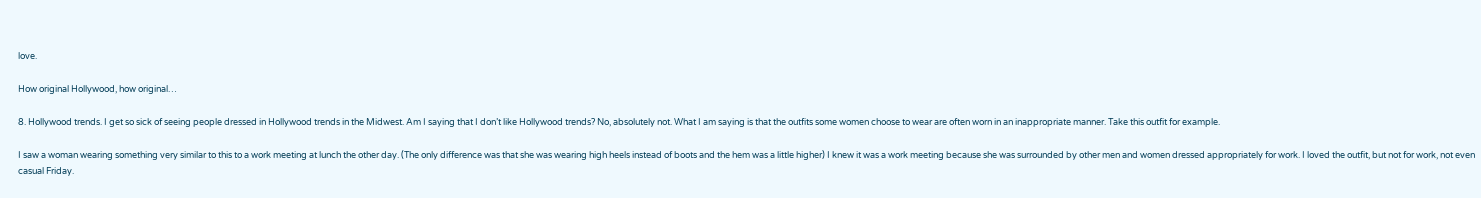love.

How original Hollywood, how original…

8. Hollywood trends. I get so sick of seeing people dressed in Hollywood trends in the Midwest. Am I saying that I don’t like Hollywood trends? No, absolutely not. What I am saying is that the outfits some women choose to wear are often worn in an inappropriate manner. Take this outfit for example.

I saw a woman wearing something very similar to this to a work meeting at lunch the other day. (The only difference was that she was wearing high heels instead of boots and the hem was a little higher) I knew it was a work meeting because she was surrounded by other men and women dressed appropriately for work. I loved the outfit, but not for work, not even casual Friday.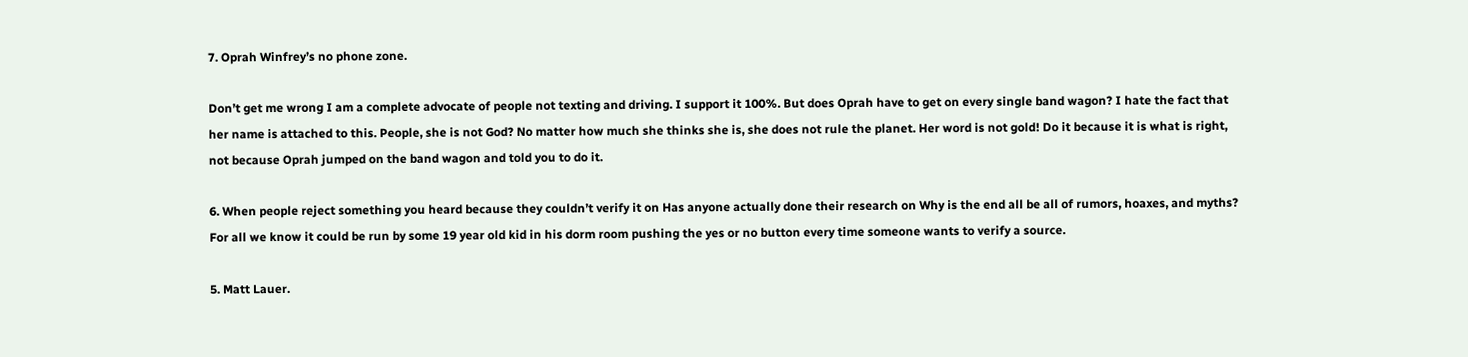7. Oprah Winfrey’s no phone zone.

Don’t get me wrong I am a complete advocate of people not texting and driving. I support it 100%. But does Oprah have to get on every single band wagon? I hate the fact that her name is attached to this. People, she is not God? No matter how much she thinks she is, she does not rule the planet. Her word is not gold! Do it because it is what is right, not because Oprah jumped on the band wagon and told you to do it.

6. When people reject something you heard because they couldn’t verify it on Has anyone actually done their research on Why is the end all be all of rumors, hoaxes, and myths? For all we know it could be run by some 19 year old kid in his dorm room pushing the yes or no button every time someone wants to verify a source.

5. Matt Lauer.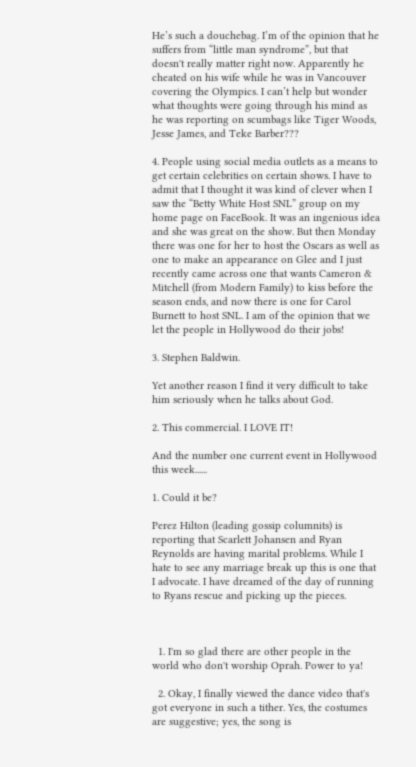He’s such a douchebag. I’m of the opinion that he suffers from “little man syndrome”, but that doesn't really matter right now. Apparently he cheated on his wife while he was in Vancouver covering the Olympics. I can’t help but wonder what thoughts were going through his mind as he was reporting on scumbags like Tiger Woods, Jesse James, and Teke Barber???

4. People using social media outlets as a means to get certain celebrities on certain shows. I have to admit that I thought it was kind of clever when I saw the “Betty White Host SNL” group on my home page on FaceBook. It was an ingenious idea and she was great on the show. But then Monday there was one for her to host the Oscars as well as one to make an appearance on Glee and I just recently came across one that wants Cameron & Mitchell (from Modern Family) to kiss before the season ends, and now there is one for Carol Burnett to host SNL. I am of the opinion that we let the people in Hollywood do their jobs!

3. Stephen Baldwin.

Yet another reason I find it very difficult to take him seriously when he talks about God.

2. This commercial. I LOVE IT!

And the number one current event in Hollywood this week......

1. Could it be?

Perez Hilton (leading gossip columnits) is reporting that Scarlett Johansen and Ryan Reynolds are having marital problems. While I hate to see any marriage break up this is one that I advocate. I have dreamed of the day of running to Ryans rescue and picking up the pieces.



  1. I'm so glad there are other people in the world who don't worship Oprah. Power to ya!

  2. Okay, I finally viewed the dance video that's got everyone in such a tither. Yes, the costumes are suggestive; yes, the song is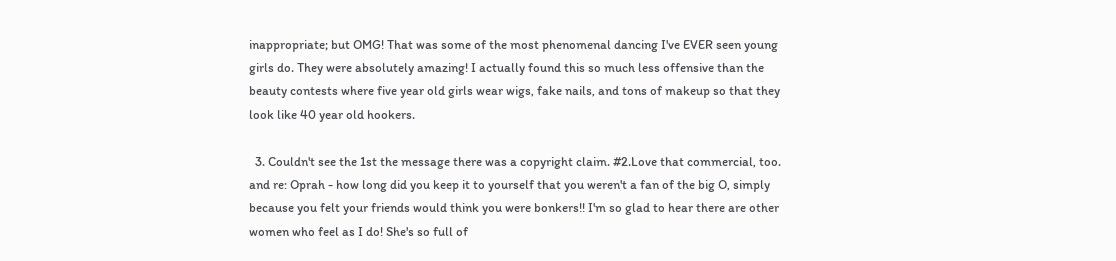inappropriate; but OMG! That was some of the most phenomenal dancing I've EVER seen young girls do. They were absolutely amazing! I actually found this so much less offensive than the beauty contests where five year old girls wear wigs, fake nails, and tons of makeup so that they look like 40 year old hookers.

  3. Couldn't see the 1st the message there was a copyright claim. #2.Love that commercial, too. and re: Oprah - how long did you keep it to yourself that you weren't a fan of the big O, simply because you felt your friends would think you were bonkers!! I'm so glad to hear there are other women who feel as I do! She's so full of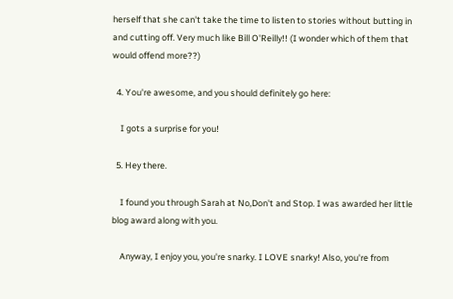herself that she can't take the time to listen to stories without butting in and cutting off. Very much like Bill O'Reilly!! (I wonder which of them that would offend more??)

  4. You're awesome, and you should definitely go here:

    I gots a surprise for you!

  5. Hey there.

    I found you through Sarah at No,Don't and Stop. I was awarded her little blog award along with you.

    Anyway, I enjoy you, you're snarky. I LOVE snarky! Also, you're from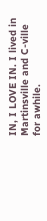IN, I LOVE IN. I lived in Martinsville and C-ville for awhile.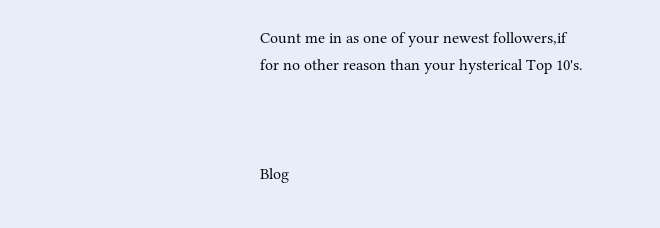Count me in as one of your newest followers,if for no other reason than your hysterical Top 10's.



Blog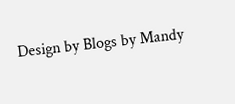Design by Blogs by Mandy